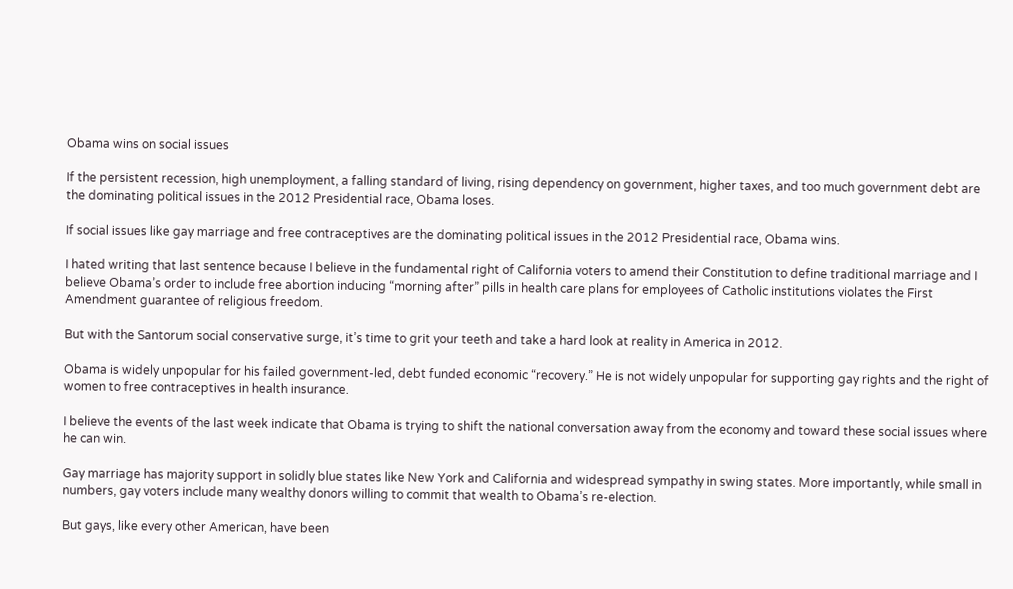Obama wins on social issues

If the persistent recession, high unemployment, a falling standard of living, rising dependency on government, higher taxes, and too much government debt are the dominating political issues in the 2012 Presidential race, Obama loses.

If social issues like gay marriage and free contraceptives are the dominating political issues in the 2012 Presidential race, Obama wins.

I hated writing that last sentence because I believe in the fundamental right of California voters to amend their Constitution to define traditional marriage and I believe Obama’s order to include free abortion inducing “morning after” pills in health care plans for employees of Catholic institutions violates the First Amendment guarantee of religious freedom.

But with the Santorum social conservative surge, it’s time to grit your teeth and take a hard look at reality in America in 2012.

Obama is widely unpopular for his failed government-led, debt funded economic “recovery.” He is not widely unpopular for supporting gay rights and the right of women to free contraceptives in health insurance.

I believe the events of the last week indicate that Obama is trying to shift the national conversation away from the economy and toward these social issues where he can win.

Gay marriage has majority support in solidly blue states like New York and California and widespread sympathy in swing states. More importantly, while small in numbers, gay voters include many wealthy donors willing to commit that wealth to Obama’s re-election.

But gays, like every other American, have been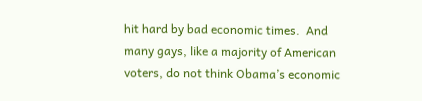hit hard by bad economic times.  And many gays, like a majority of American voters, do not think Obama’s economic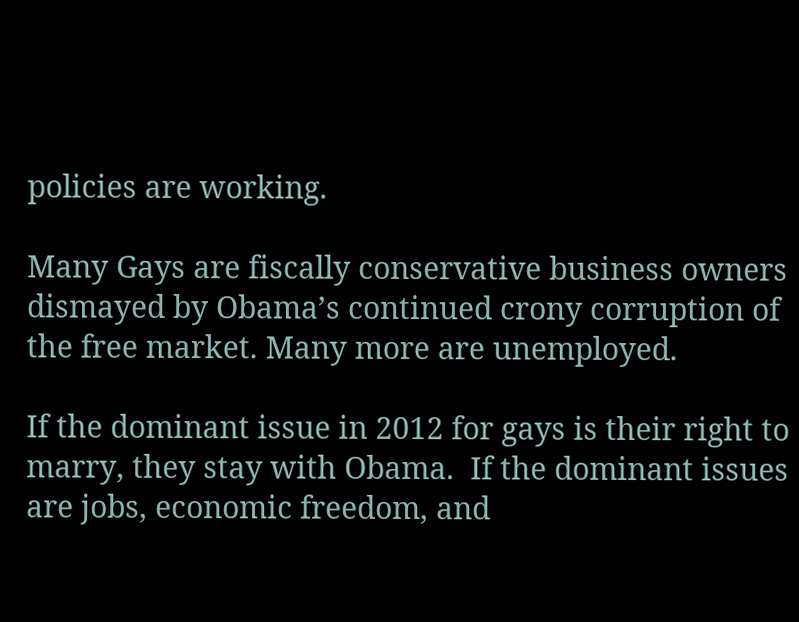policies are working.

Many Gays are fiscally conservative business owners dismayed by Obama’s continued crony corruption of the free market. Many more are unemployed.

If the dominant issue in 2012 for gays is their right to marry, they stay with Obama.  If the dominant issues are jobs, economic freedom, and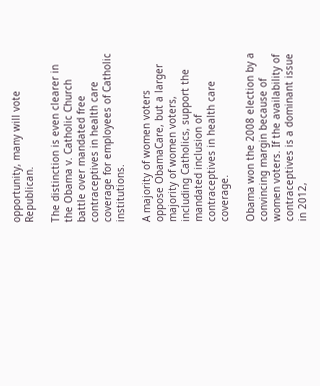opportunity, many will vote Republican.

The distinction is even clearer in the Obama v. Catholic Church battle over mandated free contraceptives in health care coverage for employees of Catholic institutions.

A majority of women voters oppose ObamaCare, but a larger majority of women voters, including Catholics, support the mandated inclusion of contraceptives in health care coverage.

Obama won the 2008 election by a convincing margin because of women voters. If the availability of contraceptives is a dominant issue in 2012,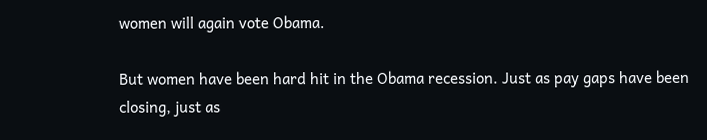women will again vote Obama.

But women have been hard hit in the Obama recession. Just as pay gaps have been closing, just as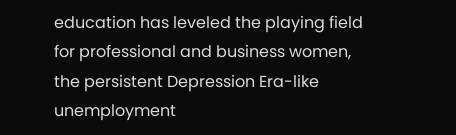education has leveled the playing field for professional and business women, the persistent Depression Era-like unemployment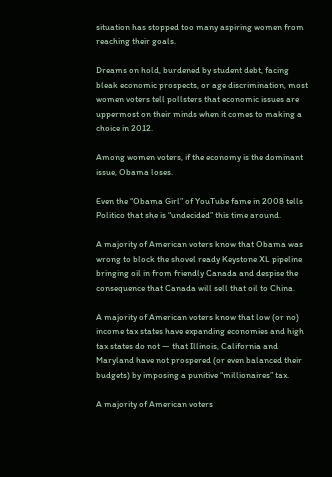situation has stopped too many aspiring women from reaching their goals.

Dreams on hold, burdened by student debt, facing bleak economic prospects, or age discrimination, most women voters tell pollsters that economic issues are uppermost on their minds when it comes to making a choice in 2012.

Among women voters, if the economy is the dominant issue, Obama loses.

Even the “Obama Girl” of YouTube fame in 2008 tells Politico that she is “undecided” this time around.

A majority of American voters know that Obama was wrong to block the shovel ready Keystone XL pipeline bringing oil in from friendly Canada and despise the consequence that Canada will sell that oil to China.

A majority of American voters know that low (or no) income tax states have expanding economies and high tax states do not — that Illinois, California and Maryland have not prospered (or even balanced their budgets) by imposing a punitive “millionaires” tax.

A majority of American voters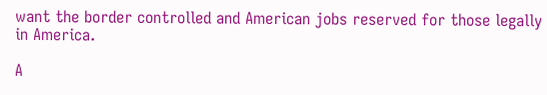want the border controlled and American jobs reserved for those legally in America.

A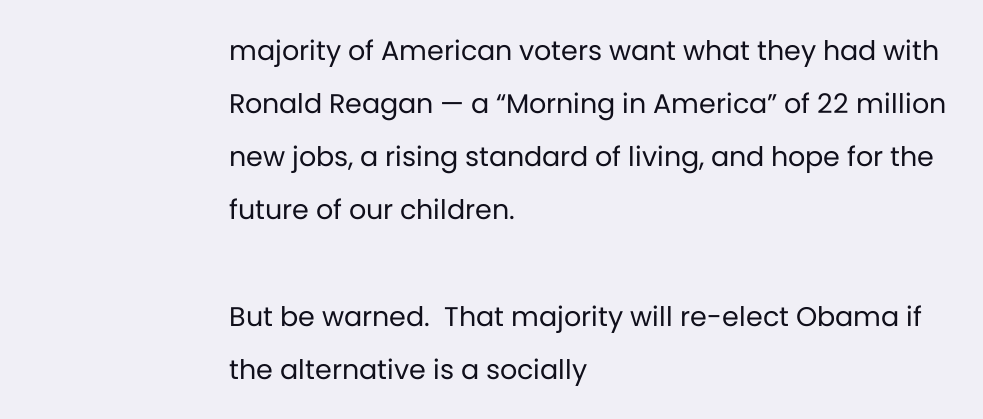majority of American voters want what they had with Ronald Reagan — a “Morning in America” of 22 million new jobs, a rising standard of living, and hope for the future of our children.

But be warned.  That majority will re-elect Obama if the alternative is a socially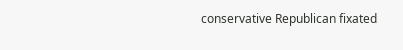conservative Republican fixated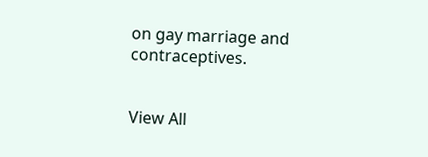on gay marriage and contraceptives.


View All